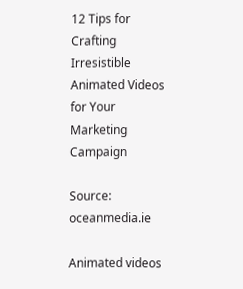12 Tips for Crafting Irresistible Animated Videos for Your Marketing Campaign

Source: oceanmedia.ie

Animated videos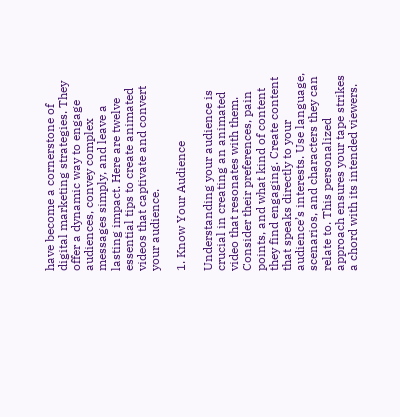have become a cornerstone of digital marketing strategies. They offer a dynamic way to engage audiences, convey complex messages simply, and leave a lasting impact. Here are twelve essential tips to create animated videos that captivate and convert your audience.

1. Know Your Audience

Understanding your audience is crucial in creating an animated video that resonates with them. Consider their preferences, pain points, and what kind of content they find engaging. Create content that speaks directly to your audience’s interests. Use language, scenarios, and characters they can relate to. This personalized approach ensures your tape strikes a chord with its intended viewers.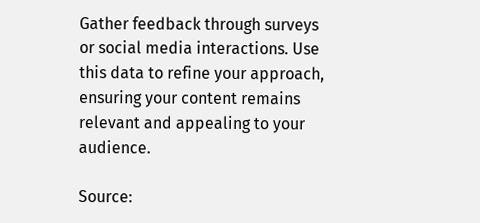Gather feedback through surveys or social media interactions. Use this data to refine your approach, ensuring your content remains relevant and appealing to your audience.

Source: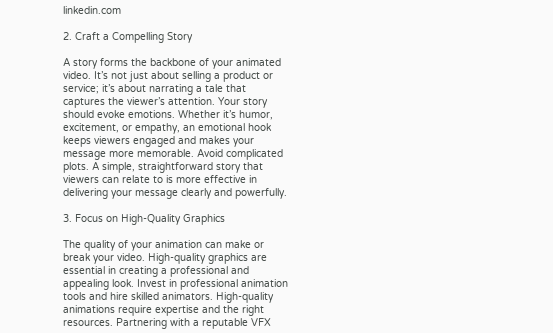linkedin.com

2. Craft a Compelling Story

A story forms the backbone of your animated video. It’s not just about selling a product or service; it’s about narrating a tale that captures the viewer’s attention. Your story should evoke emotions. Whether it’s humor, excitement, or empathy, an emotional hook keeps viewers engaged and makes your message more memorable. Avoid complicated plots. A simple, straightforward story that viewers can relate to is more effective in delivering your message clearly and powerfully.

3. Focus on High-Quality Graphics

The quality of your animation can make or break your video. High-quality graphics are essential in creating a professional and appealing look. Invest in professional animation tools and hire skilled animators. High-quality animations require expertise and the right resources. Partnering with a reputable VFX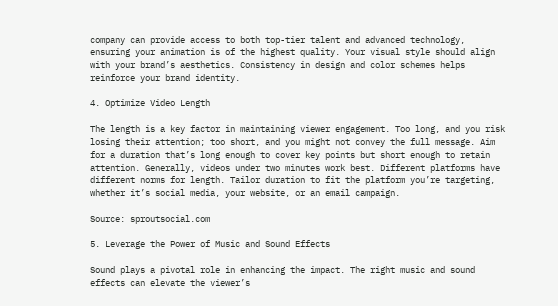company can provide access to both top-tier talent and advanced technology, ensuring your animation is of the highest quality. Your visual style should align with your brand’s aesthetics. Consistency in design and color schemes helps reinforce your brand identity.

4. Optimize Video Length

The length is a key factor in maintaining viewer engagement. Too long, and you risk losing their attention; too short, and you might not convey the full message. Aim for a duration that’s long enough to cover key points but short enough to retain attention. Generally, videos under two minutes work best. Different platforms have different norms for length. Tailor duration to fit the platform you’re targeting, whether it’s social media, your website, or an email campaign.

Source: sproutsocial.com

5. Leverage the Power of Music and Sound Effects

Sound plays a pivotal role in enhancing the impact. The right music and sound effects can elevate the viewer’s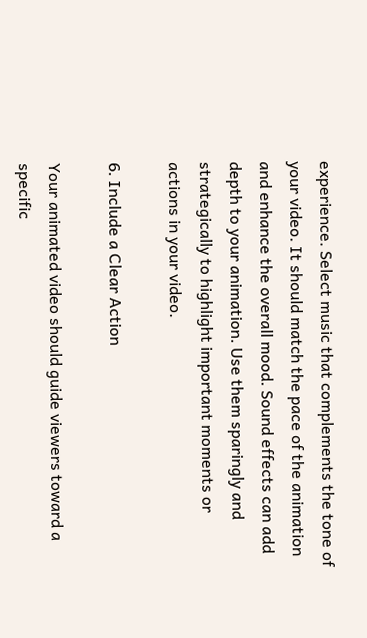experience. Select music that complements the tone of your video. It should match the pace of the animation and enhance the overall mood. Sound effects can add depth to your animation. Use them sparingly and strategically to highlight important moments or actions in your video.

6. Include a Clear Action

Your animated video should guide viewers toward a specific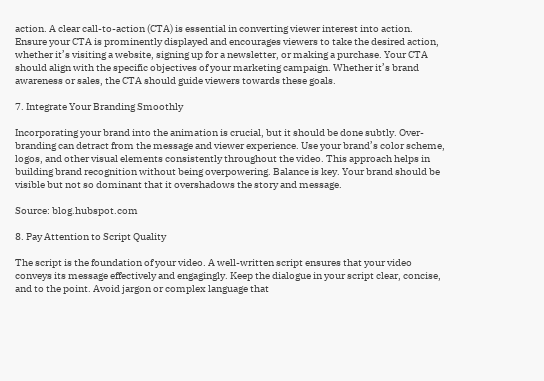action. A clear call-to-action (CTA) is essential in converting viewer interest into action. Ensure your CTA is prominently displayed and encourages viewers to take the desired action, whether it’s visiting a website, signing up for a newsletter, or making a purchase. Your CTA should align with the specific objectives of your marketing campaign. Whether it’s brand awareness or sales, the CTA should guide viewers towards these goals.

7. Integrate Your Branding Smoothly

Incorporating your brand into the animation is crucial, but it should be done subtly. Over-branding can detract from the message and viewer experience. Use your brand’s color scheme, logos, and other visual elements consistently throughout the video. This approach helps in building brand recognition without being overpowering. Balance is key. Your brand should be visible but not so dominant that it overshadows the story and message.

Source: blog.hubspot.com

8. Pay Attention to Script Quality

The script is the foundation of your video. A well-written script ensures that your video conveys its message effectively and engagingly. Keep the dialogue in your script clear, concise, and to the point. Avoid jargon or complex language that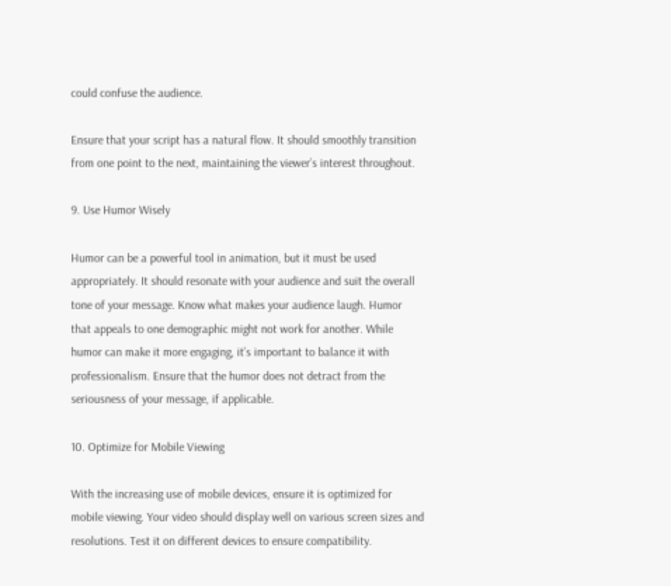could confuse the audience.

Ensure that your script has a natural flow. It should smoothly transition from one point to the next, maintaining the viewer’s interest throughout.

9. Use Humor Wisely

Humor can be a powerful tool in animation, but it must be used appropriately. It should resonate with your audience and suit the overall tone of your message. Know what makes your audience laugh. Humor that appeals to one demographic might not work for another. While humor can make it more engaging, it’s important to balance it with professionalism. Ensure that the humor does not detract from the seriousness of your message, if applicable.

10. Optimize for Mobile Viewing

With the increasing use of mobile devices, ensure it is optimized for mobile viewing. Your video should display well on various screen sizes and resolutions. Test it on different devices to ensure compatibility.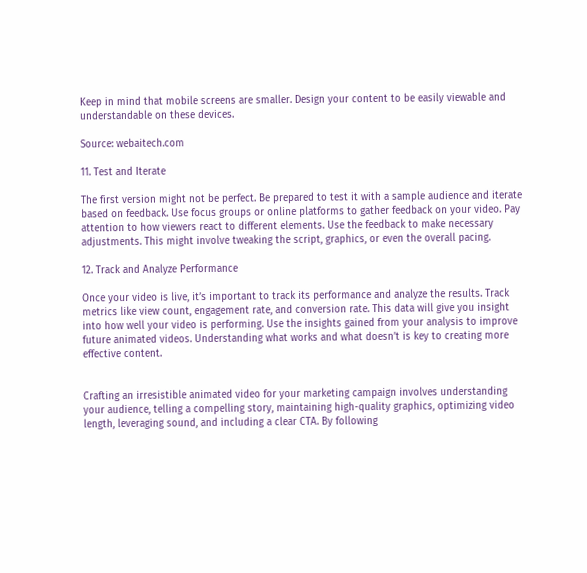Keep in mind that mobile screens are smaller. Design your content to be easily viewable and understandable on these devices.

Source: webaitech.com

11. Test and Iterate

The first version might not be perfect. Be prepared to test it with a sample audience and iterate based on feedback. Use focus groups or online platforms to gather feedback on your video. Pay attention to how viewers react to different elements. Use the feedback to make necessary adjustments. This might involve tweaking the script, graphics, or even the overall pacing.

12. Track and Analyze Performance

Once your video is live, it’s important to track its performance and analyze the results. Track metrics like view count, engagement rate, and conversion rate. This data will give you insight into how well your video is performing. Use the insights gained from your analysis to improve future animated videos. Understanding what works and what doesn’t is key to creating more effective content.


Crafting an irresistible animated video for your marketing campaign involves understanding your audience, telling a compelling story, maintaining high-quality graphics, optimizing video length, leveraging sound, and including a clear CTA. By following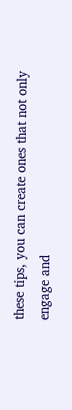these tips, you can create ones that not only engage and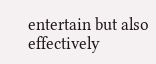entertain but also effectively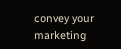convey your marketing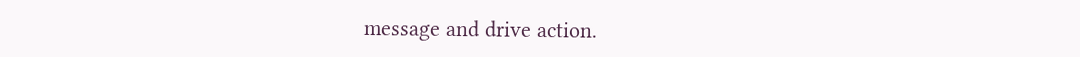message and drive action.